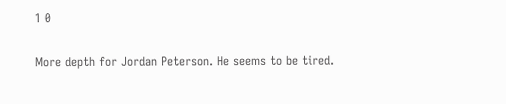1 0

More depth for Jordan Peterson. He seems to be tired.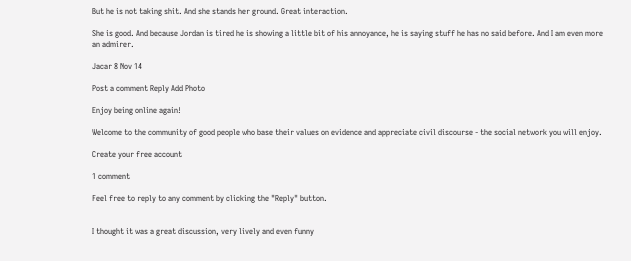But he is not taking shit. And she stands her ground. Great interaction.

She is good. And because Jordan is tired he is showing a little bit of his annoyance, he is saying stuff he has no said before. And I am even more an admirer.

Jacar 8 Nov 14

Post a comment Reply Add Photo

Enjoy being online again!

Welcome to the community of good people who base their values on evidence and appreciate civil discourse - the social network you will enjoy.

Create your free account

1 comment

Feel free to reply to any comment by clicking the "Reply" button.


I thought it was a great discussion, very lively and even funny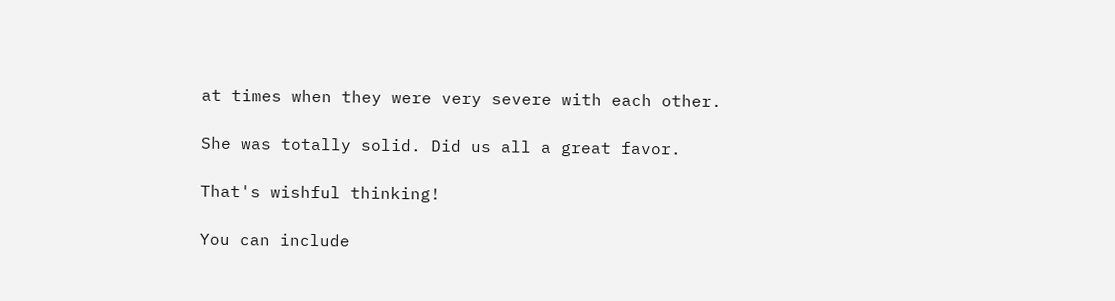at times when they were very severe with each other.

She was totally solid. Did us all a great favor.

That's wishful thinking!

You can include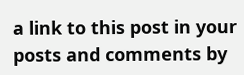a link to this post in your posts and comments by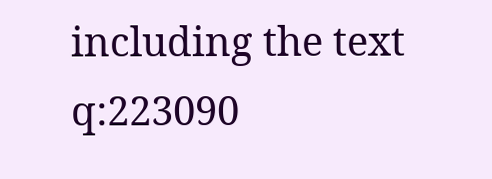including the text q:223090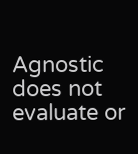Agnostic does not evaluate or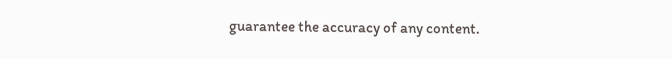guarantee the accuracy of any content.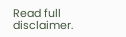Read full disclaimer.